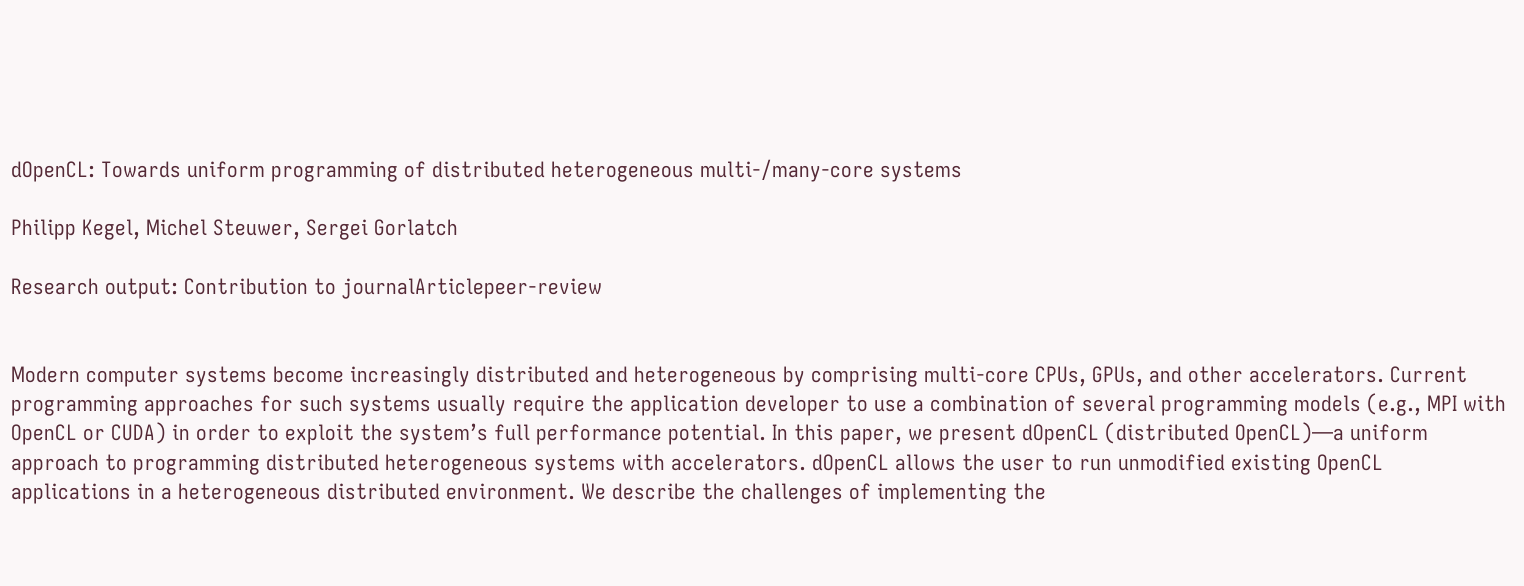dOpenCL: Towards uniform programming of distributed heterogeneous multi-/many-core systems

Philipp Kegel, Michel Steuwer, Sergei Gorlatch

Research output: Contribution to journalArticlepeer-review


Modern computer systems become increasingly distributed and heterogeneous by comprising multi-core CPUs, GPUs, and other accelerators. Current programming approaches for such systems usually require the application developer to use a combination of several programming models (e.g., MPI with OpenCL or CUDA) in order to exploit the system’s full performance potential. In this paper, we present dOpenCL (distributed OpenCL)—a uniform approach to programming distributed heterogeneous systems with accelerators. dOpenCL allows the user to run unmodified existing OpenCL applications in a heterogeneous distributed environment. We describe the challenges of implementing the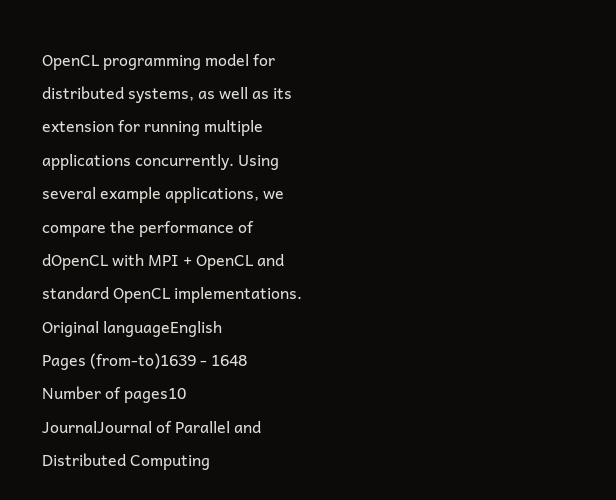OpenCL programming model for distributed systems, as well as its extension for running multiple applications concurrently. Using several example applications, we compare the performance of dOpenCL with MPI + OpenCL and standard OpenCL implementations.
Original languageEnglish
Pages (from-to)1639 - 1648
Number of pages10
JournalJournal of Parallel and Distributed Computing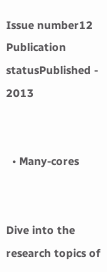Issue number12
Publication statusPublished - 2013


  • Many-cores


Dive into the research topics of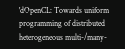'dOpenCL: Towards uniform programming of distributed heterogeneous multi-/many-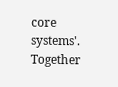core systems'. Together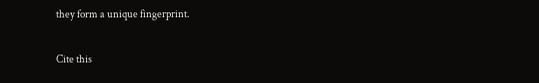they form a unique fingerprint.

Cite this